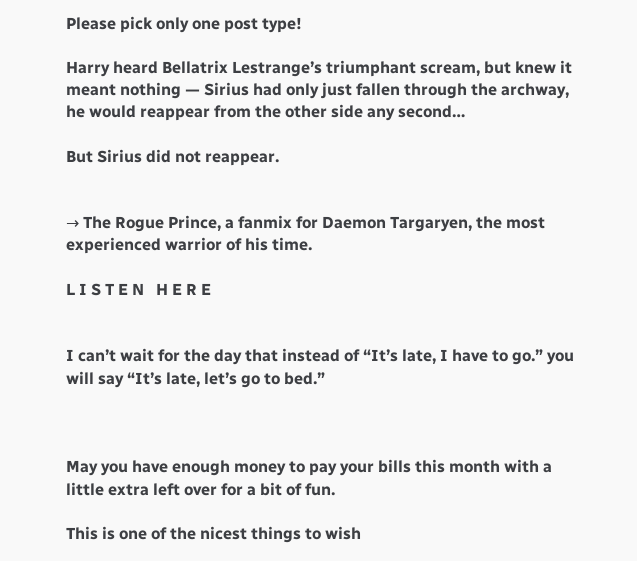Please pick only one post type!

Harry heard Bellatrix Lestrange’s triumphant scream, but knew it meant nothing — Sirius had only just fallen through the archway, he would reappear from the other side any second…

But Sirius did not reappear.


→ The Rogue Prince, a fanmix for Daemon Targaryen, the most experienced warrior of his time.

L I S T E N   H E R E


I can’t wait for the day that instead of “It’s late, I have to go.” you will say “It’s late, let’s go to bed.”



May you have enough money to pay your bills this month with a little extra left over for a bit of fun.

This is one of the nicest things to wish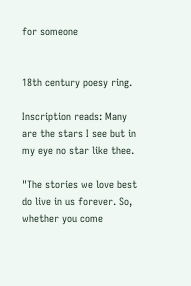for someone


18th century poesy ring.

Inscription reads: Many are the stars I see but in my eye no star like thee.

"The stories we love best do live in us forever. So, whether you come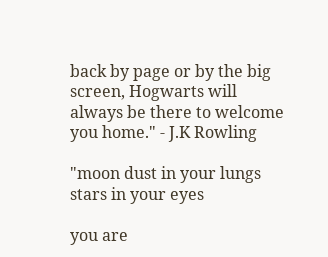back by page or by the big screen, Hogwarts will always be there to welcome you home." - J.K Rowling

"moon dust in your lungs
stars in your eyes

you are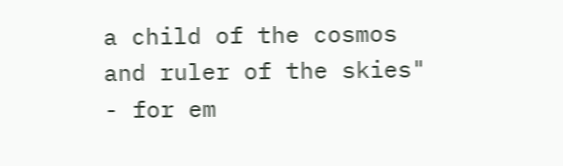a child of the cosmos
and ruler of the skies"
- for em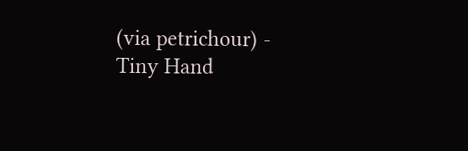(via petrichour) -
Tiny Hand